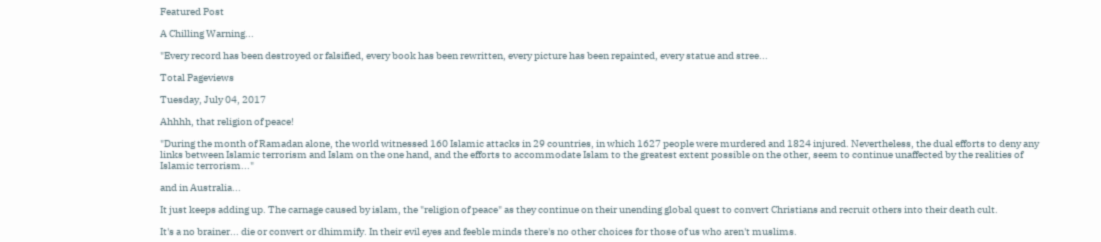Featured Post

A Chilling Warning...

"Every record has been destroyed or falsified, every book has been rewritten, every picture has been repainted, every statue and stree...

Total Pageviews

Tuesday, July 04, 2017

Ahhhh, that religion of peace!

"During the month of Ramadan alone, the world witnessed 160 Islamic attacks in 29 countries, in which 1627 people were murdered and 1824 injured. Nevertheless, the dual efforts to deny any links between Islamic terrorism and Islam on the one hand, and the efforts to accommodate Islam to the greatest extent possible on the other, seem to continue unaffected by the realities of Islamic terrorism..."

and in Australia...

It just keeps adding up. The carnage caused by islam, the "religion of peace" as they continue on their unending global quest to convert Christians and recruit others into their death cult.

It's a no brainer... die or convert or dhimmify. In their evil eyes and feeble minds there's no other choices for those of us who aren't muslims.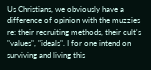Us Christians, we obviously have a difference of opinion with the muzzies re: their recruiting methods, their cult's "values", "ideals". I for one intend on surviving and living this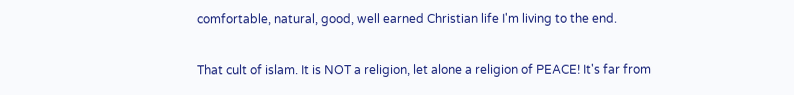comfortable, natural, good, well earned Christian life I'm living to the end.

That cult of islam. It is NOT a religion, let alone a religion of PEACE! It's far from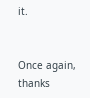it.


Once again, thanks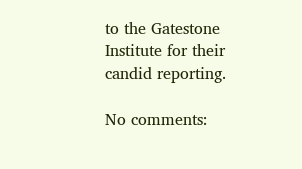to the Gatestone Institute for their candid reporting.

No comments: